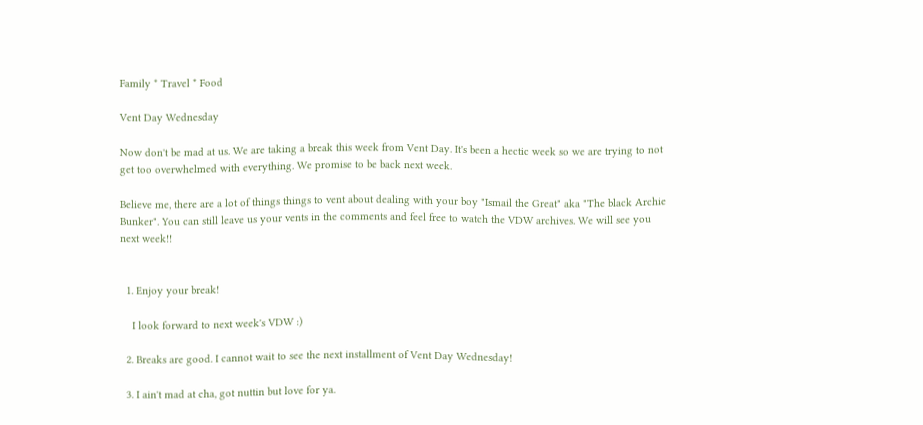Family * Travel * Food

Vent Day Wednesday

Now don't be mad at us. We are taking a break this week from Vent Day. It's been a hectic week so we are trying to not get too overwhelmed with everything. We promise to be back next week.

Believe me, there are a lot of things things to vent about dealing with your boy "Ismail the Great" aka "The black Archie Bunker". You can still leave us your vents in the comments and feel free to watch the VDW archives. We will see you next week!!


  1. Enjoy your break!

    I look forward to next week's VDW :)

  2. Breaks are good. I cannot wait to see the next installment of Vent Day Wednesday!

  3. I ain't mad at cha, got nuttin but love for ya.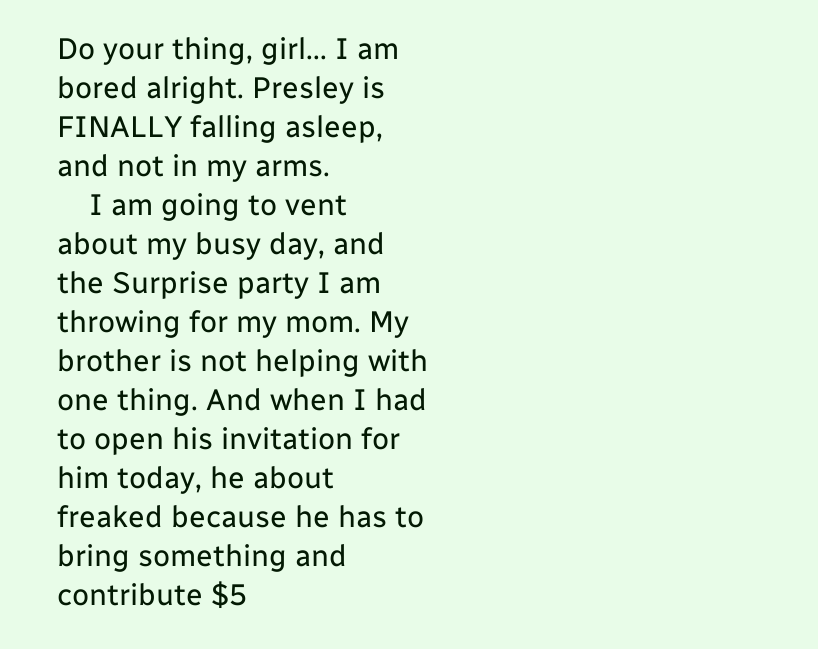Do your thing, girl... I am bored alright. Presley is FINALLY falling asleep, and not in my arms.
    I am going to vent about my busy day, and the Surprise party I am throwing for my mom. My brother is not helping with one thing. And when I had to open his invitation for him today, he about freaked because he has to bring something and contribute $5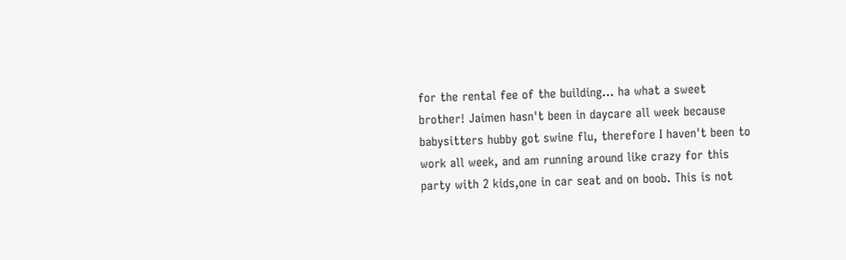for the rental fee of the building... ha what a sweet brother! Jaimen hasn't been in daycare all week because babysitters hubby got swine flu, therefore I haven't been to work all week, and am running around like crazy for this party with 2 kids,one in car seat and on boob. This is not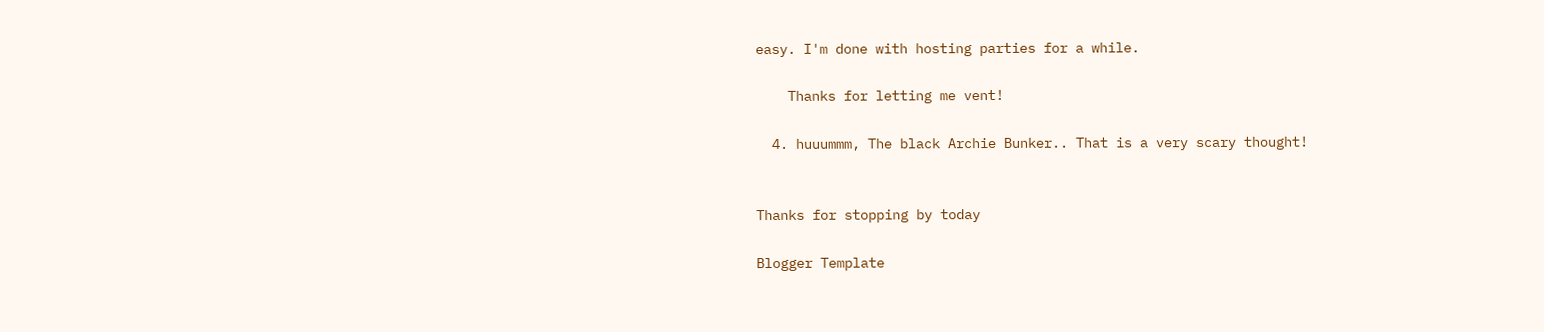easy. I'm done with hosting parties for a while.

    Thanks for letting me vent!

  4. huuummm, The black Archie Bunker.. That is a very scary thought!


Thanks for stopping by today

Blogger Template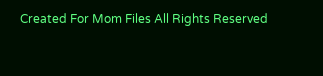Created For Mom Files All Rights Reserved